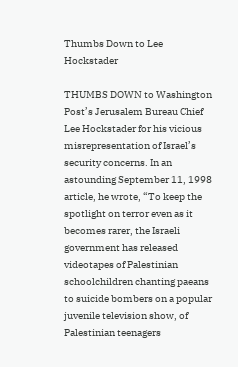Thumbs Down to Lee Hockstader

THUMBS DOWN to Washington Post’s Jerusalem Bureau Chief Lee Hockstader for his vicious misrepresentation of Israel’s security concerns. In an astounding September 11, 1998 article, he wrote, “To keep the spotlight on terror even as it becomes rarer, the Israeli government has released videotapes of Palestinian schoolchildren chanting paeans to suicide bombers on a popular juvenile television show, of Palestinian teenagers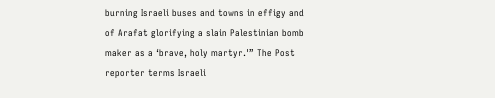burning Israeli buses and towns in effigy and of Arafat glorifying a slain Palestinian bomb maker as a ‘brave, holy martyr.'” The Post reporter terms Israeli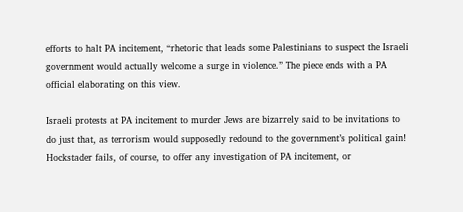efforts to halt PA incitement, “rhetoric that leads some Palestinians to suspect the Israeli government would actually welcome a surge in violence.” The piece ends with a PA official elaborating on this view.

Israeli protests at PA incitement to murder Jews are bizarrely said to be invitations to do just that, as terrorism would supposedly redound to the government’s political gain! Hockstader fails, of course, to offer any investigation of PA incitement, or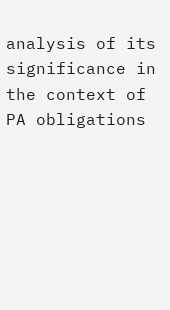analysis of its significance in the context of PA obligations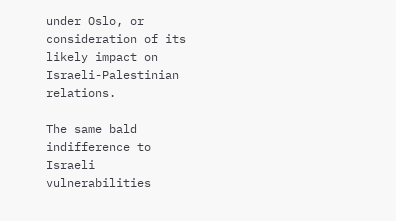under Oslo, or consideration of its likely impact on Israeli-Palestinian relations.

The same bald indifference to Israeli vulnerabilities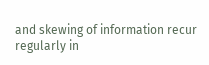and skewing of information recur regularly in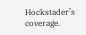Hockstader’s coverage.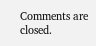Comments are closed.